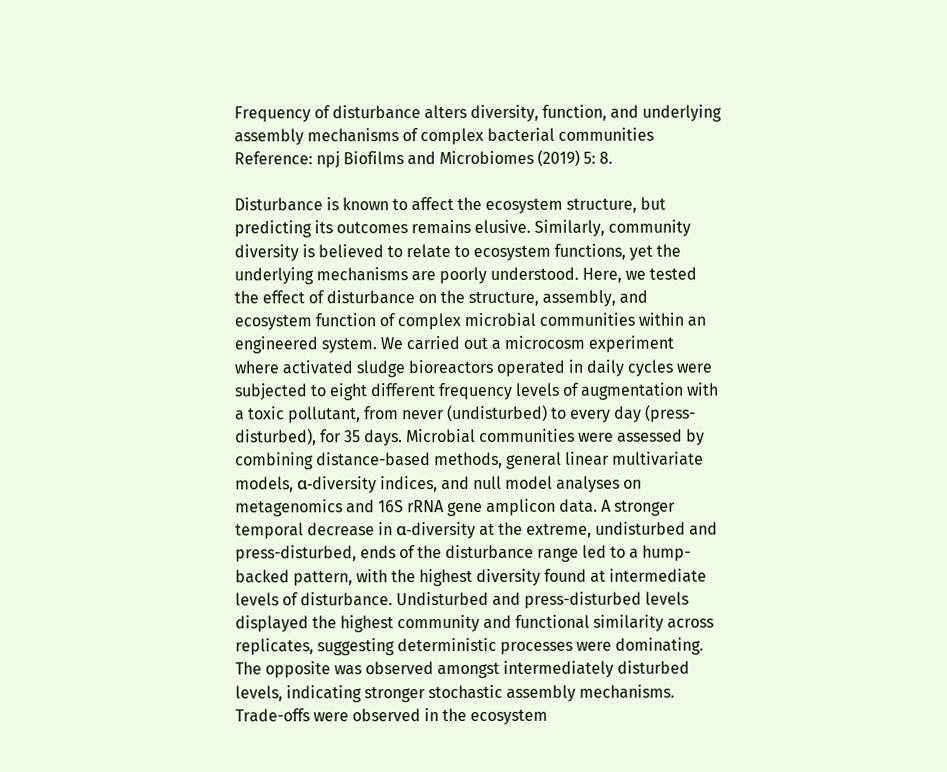Frequency of disturbance alters diversity, function, and underlying assembly mechanisms of complex bacterial communities
Reference: npj Biofilms and Microbiomes (2019) 5: 8.

Disturbance is known to affect the ecosystem structure, but predicting its outcomes remains elusive. Similarly, community diversity is believed to relate to ecosystem functions, yet the underlying mechanisms are poorly understood. Here, we tested the effect of disturbance on the structure, assembly, and ecosystem function of complex microbial communities within an engineered system. We carried out a microcosm experiment where activated sludge bioreactors operated in daily cycles were subjected to eight different frequency levels of augmentation with a toxic pollutant, from never (undisturbed) to every day (press-disturbed), for 35 days. Microbial communities were assessed by combining distance-based methods, general linear multivariate models, α-diversity indices, and null model analyses on metagenomics and 16S rRNA gene amplicon data. A stronger temporal decrease in α-diversity at the extreme, undisturbed and press-disturbed, ends of the disturbance range led to a hump-backed pattern, with the highest diversity found at intermediate levels of disturbance. Undisturbed and press-disturbed levels displayed the highest community and functional similarity across replicates, suggesting deterministic processes were dominating. The opposite was observed amongst intermediately disturbed levels, indicating stronger stochastic assembly mechanisms. Trade-offs were observed in the ecosystem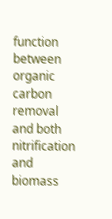function between organic carbon removal and both nitrification and biomass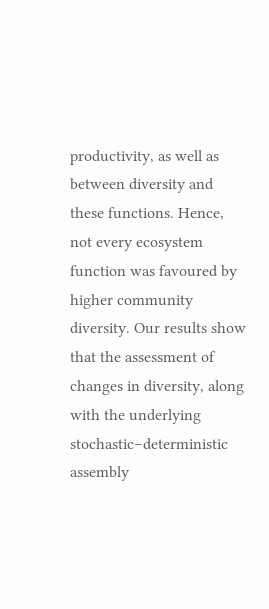productivity, as well as between diversity and these functions. Hence, not every ecosystem function was favoured by higher community diversity. Our results show that the assessment of changes in diversity, along with the underlying stochastic–deterministic assembly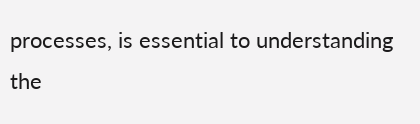processes, is essential to understanding the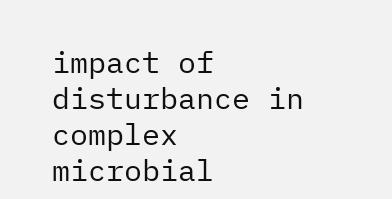impact of disturbance in complex microbial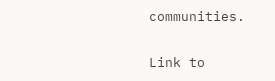communities.


Link to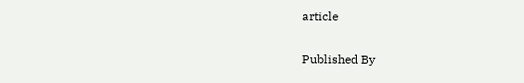article

Published By